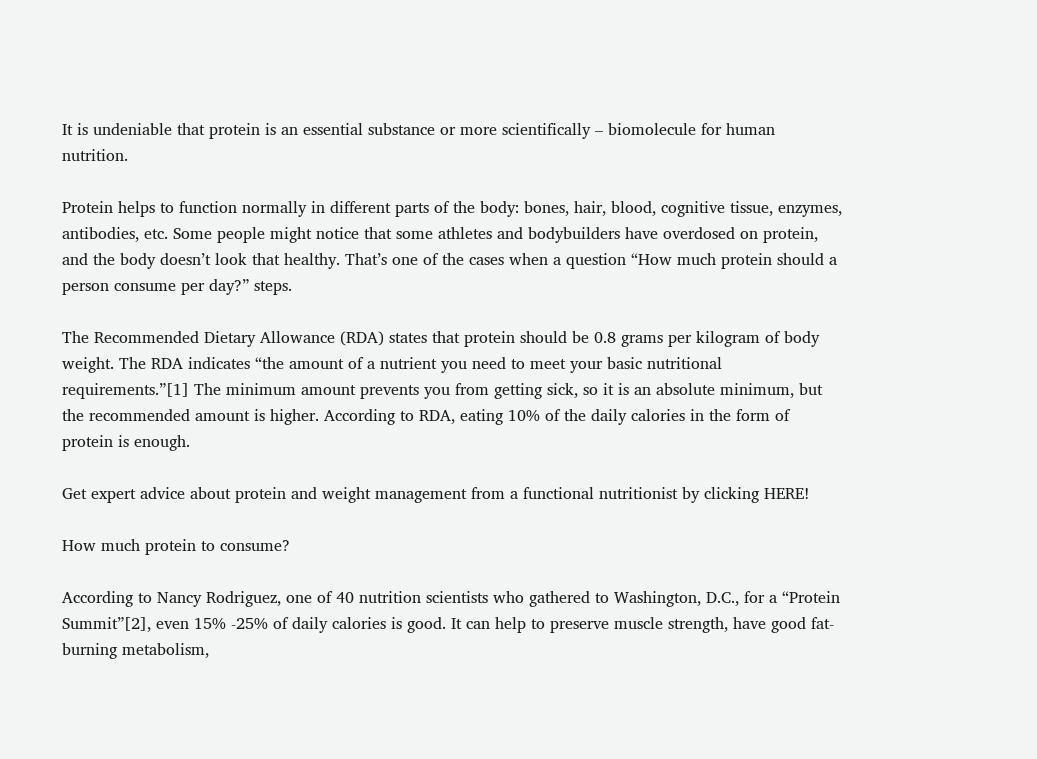It is undeniable that protein is an essential substance or more scientifically – biomolecule for human nutrition.

Protein helps to function normally in different parts of the body: bones, hair, blood, cognitive tissue, enzymes, antibodies, etc. Some people might notice that some athletes and bodybuilders have overdosed on protein, and the body doesn’t look that healthy. That’s one of the cases when a question “How much protein should a person consume per day?” steps.

The Recommended Dietary Allowance (RDA) states that protein should be 0.8 grams per kilogram of body weight. The RDA indicates “the amount of a nutrient you need to meet your basic nutritional requirements.”[1] The minimum amount prevents you from getting sick, so it is an absolute minimum, but the recommended amount is higher. According to RDA, eating 10% of the daily calories in the form of protein is enough.

Get expert advice about protein and weight management from a functional nutritionist by clicking HERE!

How much protein to consume?

According to Nancy Rodriguez, one of 40 nutrition scientists who gathered to Washington, D.C., for a “Protein Summit”[2], even 15% -25% of daily calories is good. It can help to preserve muscle strength, have good fat-burning metabolism,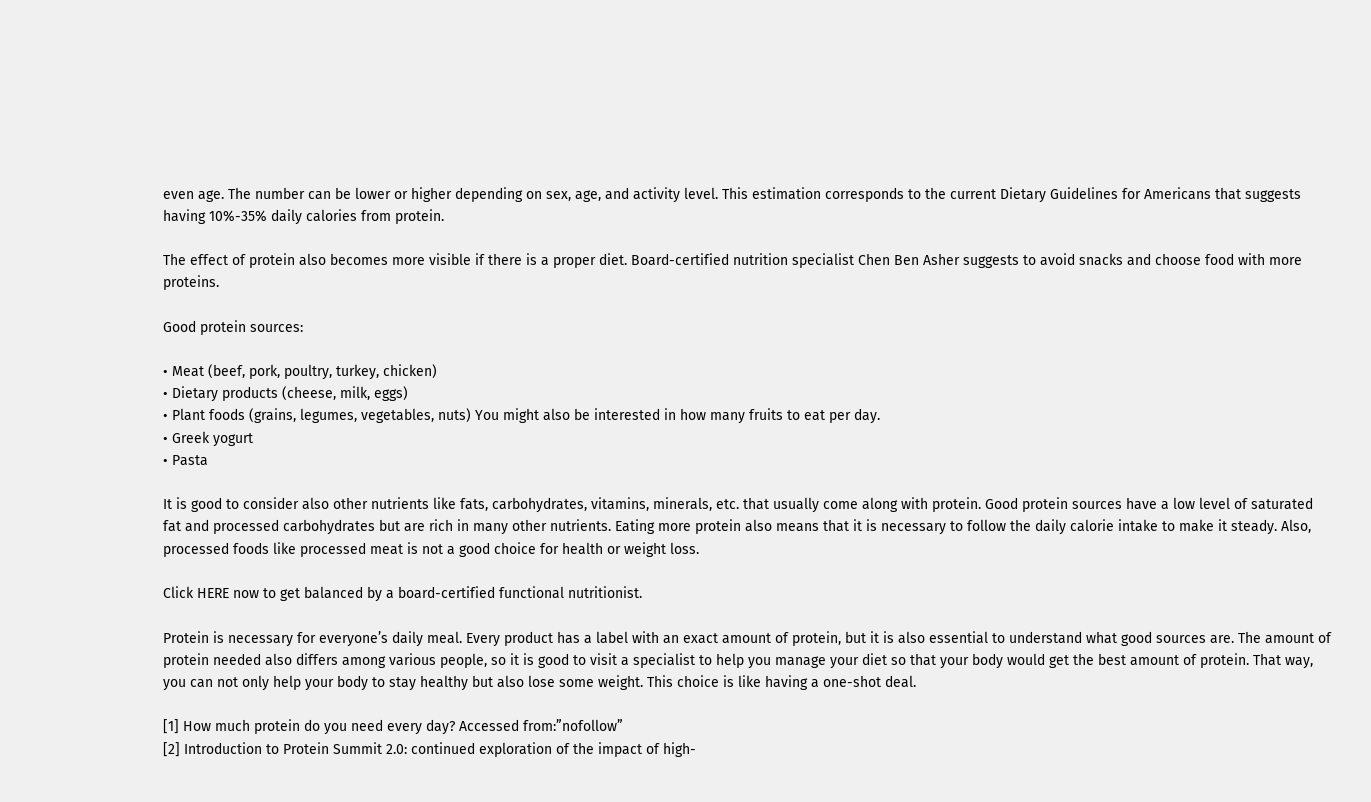even age. The number can be lower or higher depending on sex, age, and activity level. This estimation corresponds to the current Dietary Guidelines for Americans that suggests having 10%-35% daily calories from protein.

The effect of protein also becomes more visible if there is a proper diet. Board-certified nutrition specialist Chen Ben Asher suggests to avoid snacks and choose food with more proteins.

Good protein sources:

• Meat (beef, pork, poultry, turkey, chicken)
• Dietary products (cheese, milk, eggs)
• Plant foods (grains, legumes, vegetables, nuts) You might also be interested in how many fruits to eat per day.
• Greek yogurt
• Pasta

It is good to consider also other nutrients like fats, carbohydrates, vitamins, minerals, etc. that usually come along with protein. Good protein sources have a low level of saturated fat and processed carbohydrates but are rich in many other nutrients. Eating more protein also means that it is necessary to follow the daily calorie intake to make it steady. Also, processed foods like processed meat is not a good choice for health or weight loss.

Click HERE now to get balanced by a board-certified functional nutritionist.

Protein is necessary for everyone’s daily meal. Every product has a label with an exact amount of protein, but it is also essential to understand what good sources are. The amount of protein needed also differs among various people, so it is good to visit a specialist to help you manage your diet so that your body would get the best amount of protein. That way, you can not only help your body to stay healthy but also lose some weight. This choice is like having a one-shot deal.

[1] How much protein do you need every day? Accessed from:”nofollow”
[2] Introduction to Protein Summit 2.0: continued exploration of the impact of high-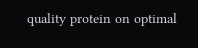quality protein on optimal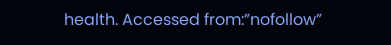health. Accessed from:”nofollow”